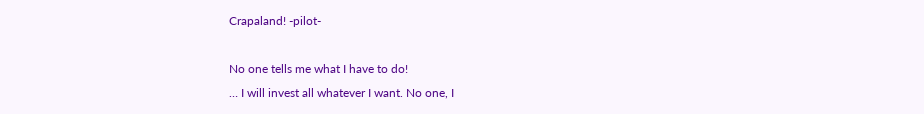Crapaland! -pilot-

No one tells me what I have to do!
… I will invest all whatever I want. No one, I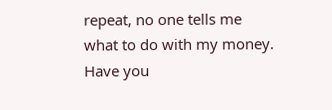repeat, no one tells me what to do with my money. Have you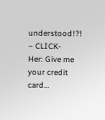understood!?! – CLICK-
Her: Give me your credit card…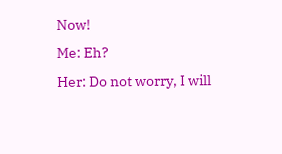Now!
Me: Eh?
Her: Do not worry, I will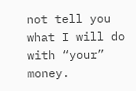not tell you what I will do with “your” money.